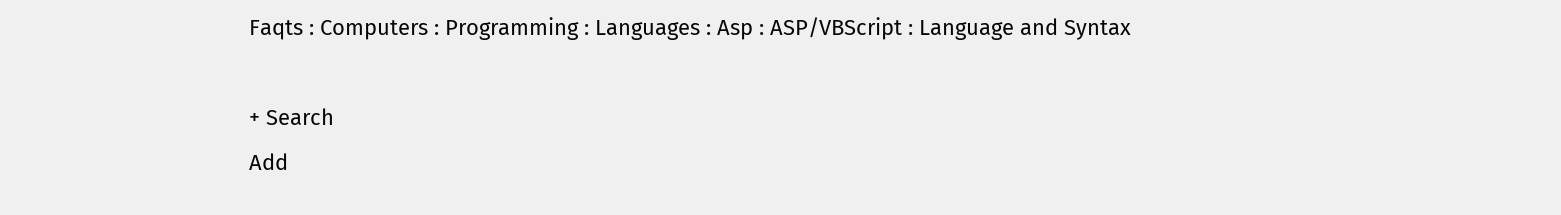Faqts : Computers : Programming : Languages : Asp : ASP/VBScript : Language and Syntax

+ Search
Add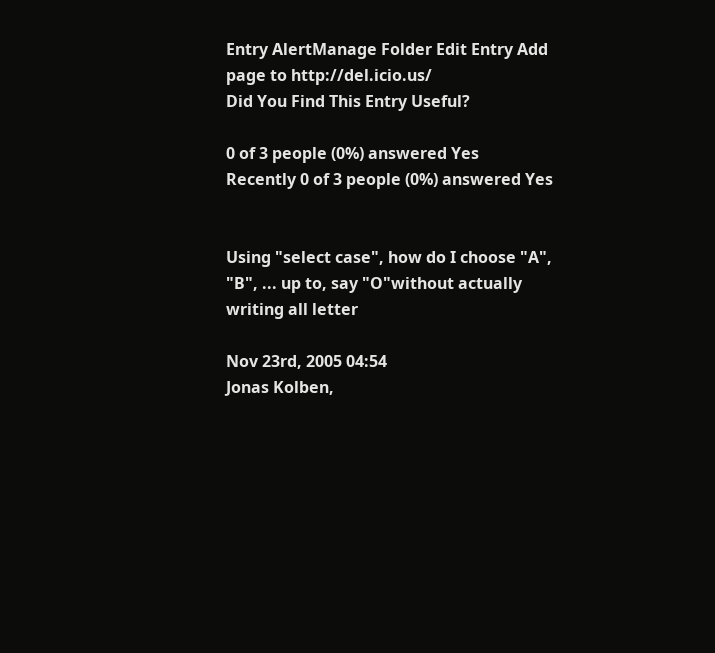Entry AlertManage Folder Edit Entry Add page to http://del.icio.us/
Did You Find This Entry Useful?

0 of 3 people (0%) answered Yes
Recently 0 of 3 people (0%) answered Yes


Using "select case", how do I choose "A", "B", ... up to, say "O"without actually writing all letter

Nov 23rd, 2005 04:54
Jonas Kolben,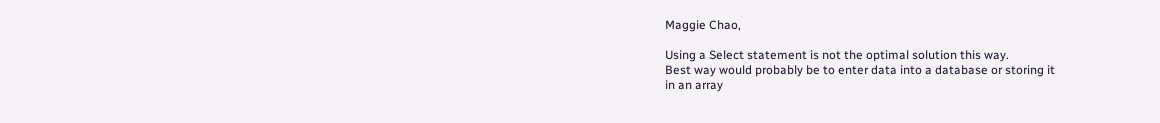Maggie Chao,

Using a Select statement is not the optimal solution this way.
Best way would probably be to enter data into a database or storing it
in an array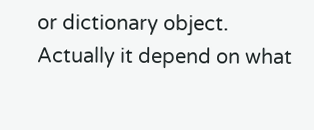or dictionary object.
Actually it depend on what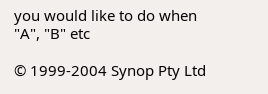you would like to do when "A", "B" etc

© 1999-2004 Synop Pty Ltd